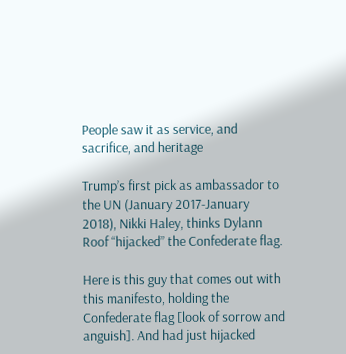People saw it as service, and sacrifice, and heritage

Trump’s first pick as ambassador to the UN (January 2017-January 2018), Nikki Haley, thinks Dylann Roof “hijacked” the Confederate flag.

Here is this guy that comes out with this manifesto, holding the Confederate flag [look of sorrow and anguish]. And had just hijacked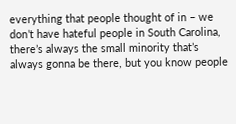everything that people thought of in – we don’t have hateful people in South Carolina, there’s always the small minority that’s always gonna be there, but you know people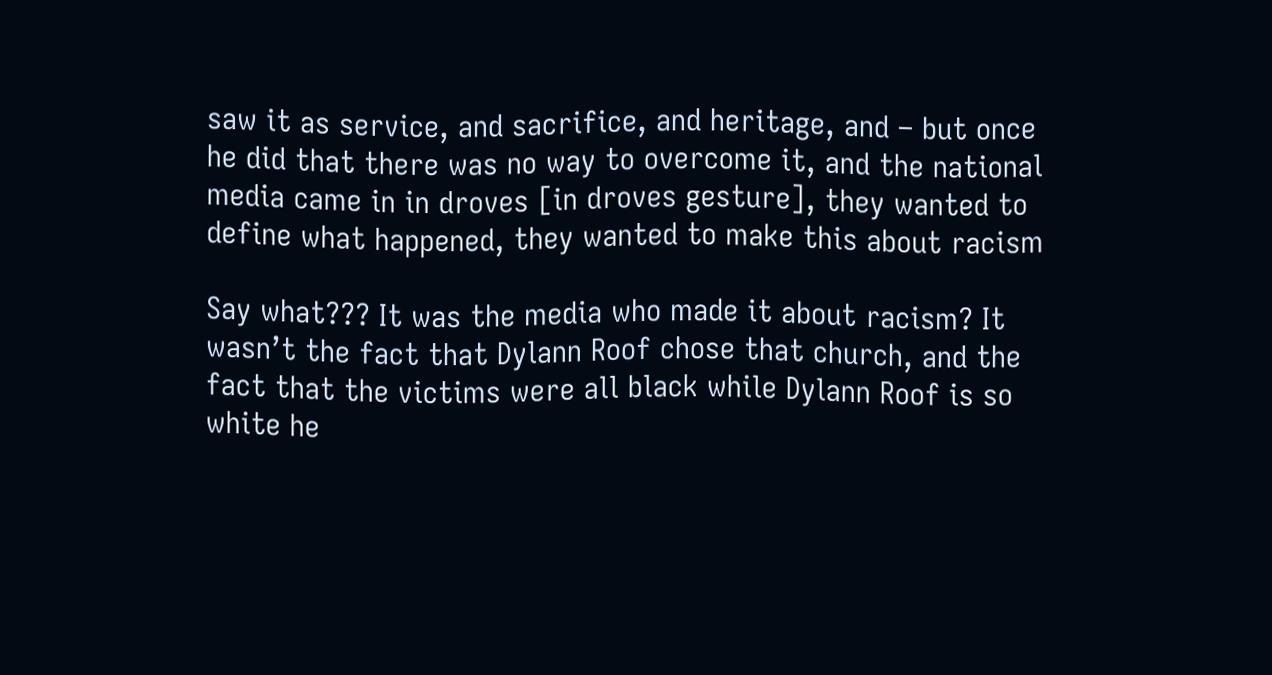saw it as service, and sacrifice, and heritage, and – but once he did that there was no way to overcome it, and the national media came in in droves [in droves gesture], they wanted to define what happened, they wanted to make this about racism

Say what??? It was the media who made it about racism? It wasn’t the fact that Dylann Roof chose that church, and the fact that the victims were all black while Dylann Roof is so white he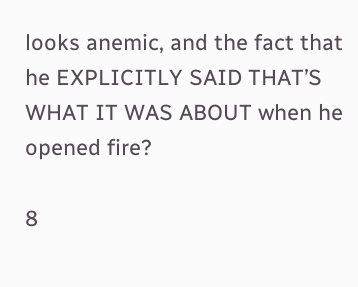looks anemic, and the fact that he EXPLICITLY SAID THAT’S WHAT IT WAS ABOUT when he opened fire?

8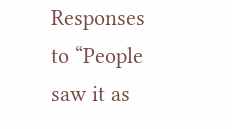Responses to “People saw it as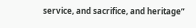service, and sacrifice, and heritage”